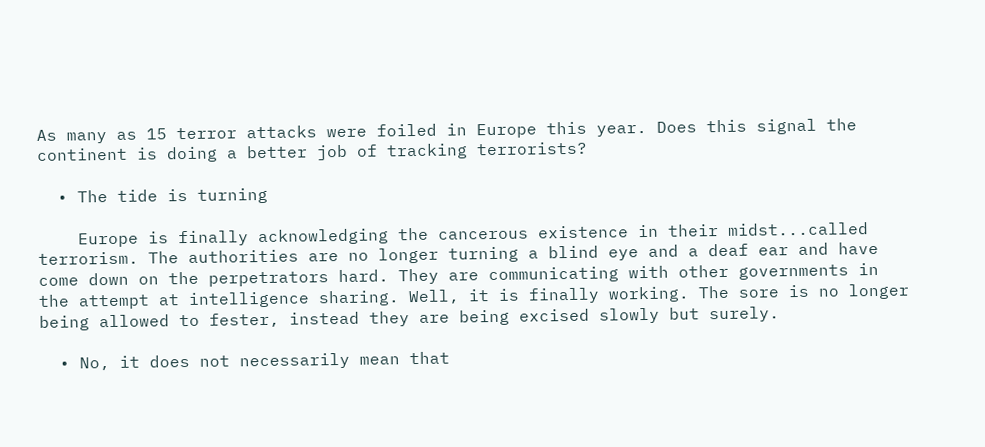As many as 15 terror attacks were foiled in Europe this year. Does this signal the continent is doing a better job of tracking terrorists?

  • The tide is turning

    Europe is finally acknowledging the cancerous existence in their midst...called terrorism. The authorities are no longer turning a blind eye and a deaf ear and have come down on the perpetrators hard. They are communicating with other governments in the attempt at intelligence sharing. Well, it is finally working. The sore is no longer being allowed to fester, instead they are being excised slowly but surely.

  • No, it does not necessarily mean that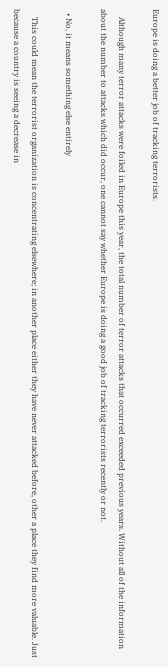Europe is doing a better job of tracking terrorists.

    Although many terror attacks were foiled in Europe this year, the total number of terror attacks that occurred exceeded previous years. Without all of the information about the number to attacks which did occur, one cannot say whether Europe is doing a good job of tracking terrorists recently or not.

  • No, it means something else entirely

    This could mean the terrorist organization is concentrating elsewhere; in another place either they have never attacked before, other a place they find more valuable. Just because a country is seeing a decrease in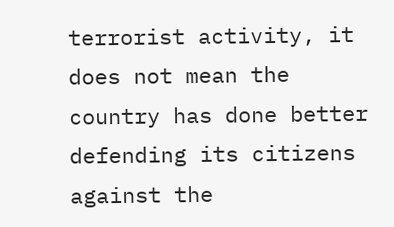terrorist activity, it does not mean the country has done better defending its citizens against the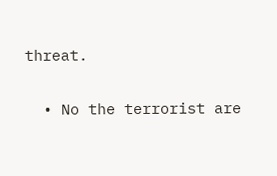threat.

  • No the terrorist are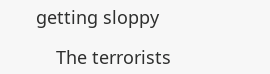getting sloppy

    The terrorists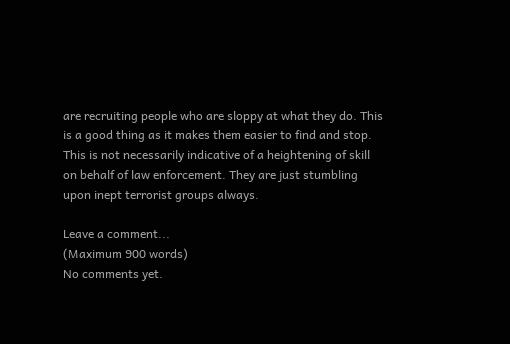are recruiting people who are sloppy at what they do. This is a good thing as it makes them easier to find and stop. This is not necessarily indicative of a heightening of skill on behalf of law enforcement. They are just stumbling upon inept terrorist groups always.

Leave a comment...
(Maximum 900 words)
No comments yet.